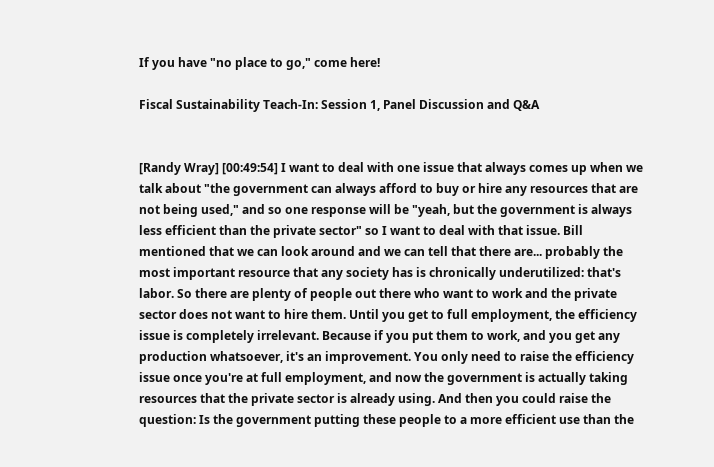If you have "no place to go," come here!

Fiscal Sustainability Teach-In: Session 1, Panel Discussion and Q&A


[Randy Wray] [00:49:54] I want to deal with one issue that always comes up when we talk about "the government can always afford to buy or hire any resources that are not being used," and so one response will be "yeah, but the government is always less efficient than the private sector" so I want to deal with that issue. Bill mentioned that we can look around and we can tell that there are... probably the most important resource that any society has is chronically underutilized: that's labor. So there are plenty of people out there who want to work and the private sector does not want to hire them. Until you get to full employment, the efficiency issue is completely irrelevant. Because if you put them to work, and you get any production whatsoever, it's an improvement. You only need to raise the efficiency issue once you're at full employment, and now the government is actually taking resources that the private sector is already using. And then you could raise the question: Is the government putting these people to a more efficient use than the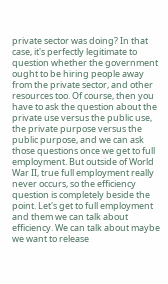private sector was doing? In that case, it's perfectly legitimate to question whether the government ought to be hiring people away from the private sector, and other resources too. Of course, then you have to ask the question about the private use versus the public use, the private purpose versus the public purpose, and we can ask those questions once we get to full employment. But outside of World War II, true full employment really never occurs, so the efficiency question is completely beside the point. Let's get to full employment and them we can talk about efficiency. We can talk about maybe we want to release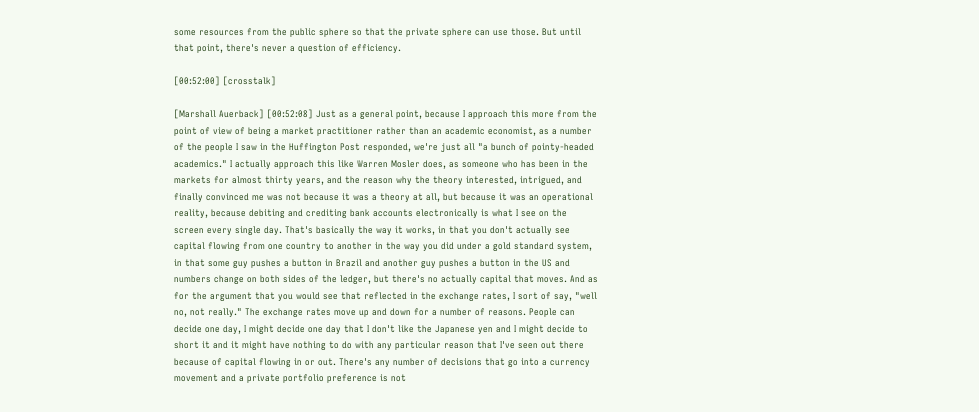some resources from the public sphere so that the private sphere can use those. But until that point, there's never a question of efficiency.

[00:52:00] [crosstalk]

[Marshall Auerback] [00:52:08] Just as a general point, because I approach this more from the point of view of being a market practitioner rather than an academic economist, as a number of the people I saw in the Huffington Post responded, we're just all "a bunch of pointy-headed academics." I actually approach this like Warren Mosler does, as someone who has been in the markets for almost thirty years, and the reason why the theory interested, intrigued, and finally convinced me was not because it was a theory at all, but because it was an operational reality, because debiting and crediting bank accounts electronically is what I see on the screen every single day. That's basically the way it works, in that you don't actually see capital flowing from one country to another in the way you did under a gold standard system, in that some guy pushes a button in Brazil and another guy pushes a button in the US and numbers change on both sides of the ledger, but there's no actually capital that moves. And as for the argument that you would see that reflected in the exchange rates, I sort of say, "well no, not really." The exchange rates move up and down for a number of reasons. People can decide one day, I might decide one day that I don't like the Japanese yen and I might decide to short it and it might have nothing to do with any particular reason that I've seen out there because of capital flowing in or out. There's any number of decisions that go into a currency movement and a private portfolio preference is not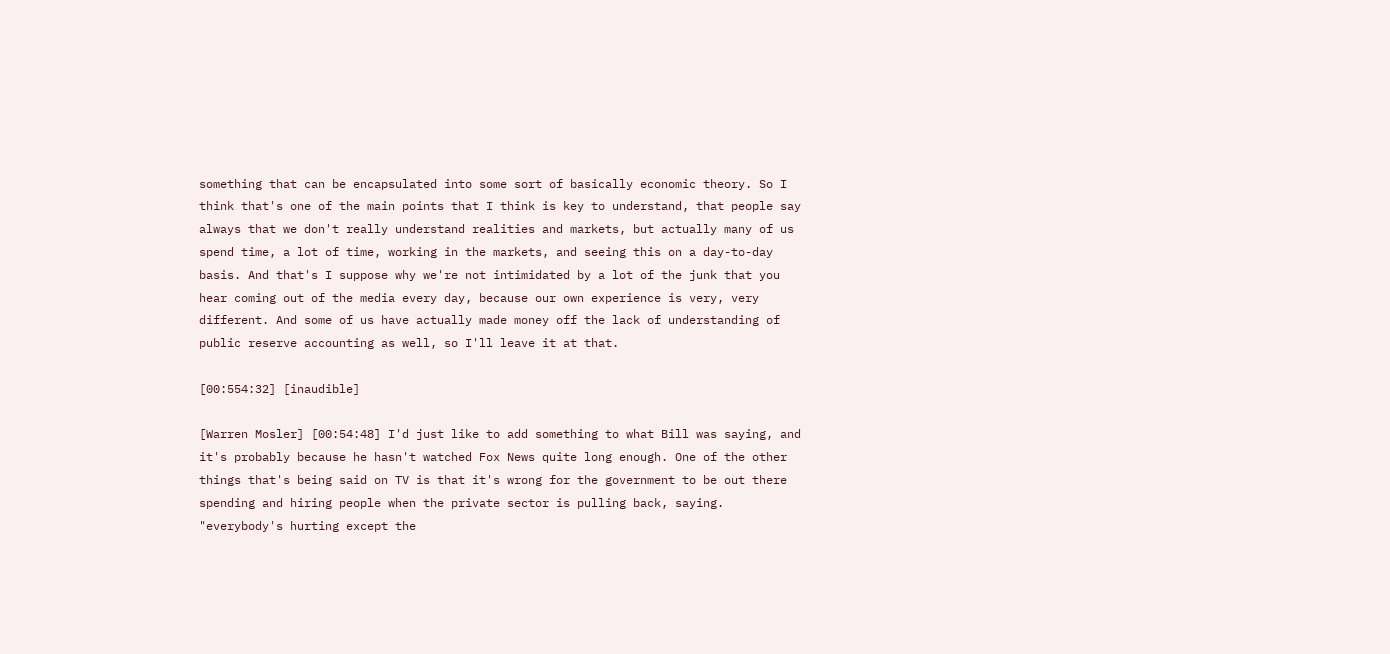something that can be encapsulated into some sort of basically economic theory. So I think that's one of the main points that I think is key to understand, that people say always that we don't really understand realities and markets, but actually many of us spend time, a lot of time, working in the markets, and seeing this on a day-to-day basis. And that's I suppose why we're not intimidated by a lot of the junk that you hear coming out of the media every day, because our own experience is very, very different. And some of us have actually made money off the lack of understanding of public reserve accounting as well, so I'll leave it at that.

[00:554:32] [inaudible]

[Warren Mosler] [00:54:48] I'd just like to add something to what Bill was saying, and it's probably because he hasn't watched Fox News quite long enough. One of the other things that's being said on TV is that it's wrong for the government to be out there spending and hiring people when the private sector is pulling back, saying. "everybody's hurting except the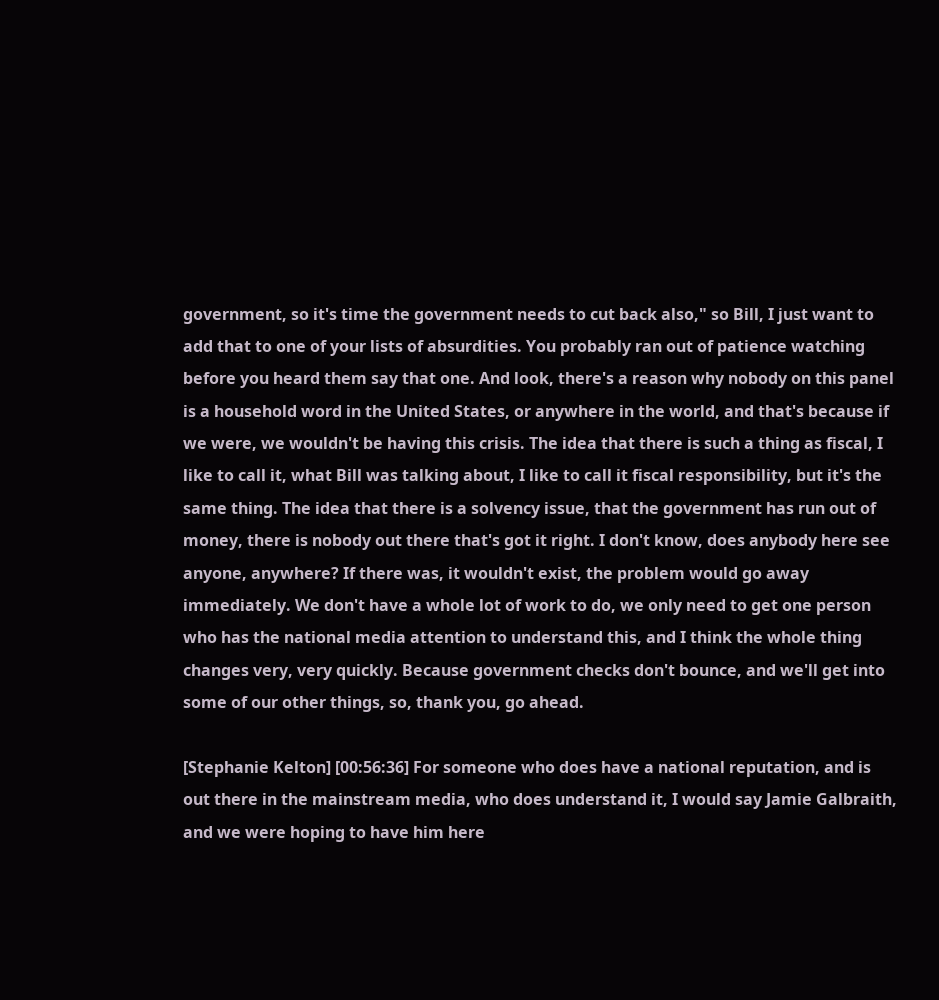government, so it's time the government needs to cut back also," so Bill, I just want to add that to one of your lists of absurdities. You probably ran out of patience watching before you heard them say that one. And look, there's a reason why nobody on this panel is a household word in the United States, or anywhere in the world, and that's because if we were, we wouldn't be having this crisis. The idea that there is such a thing as fiscal, I like to call it, what Bill was talking about, I like to call it fiscal responsibility, but it's the same thing. The idea that there is a solvency issue, that the government has run out of money, there is nobody out there that's got it right. I don't know, does anybody here see anyone, anywhere? If there was, it wouldn't exist, the problem would go away immediately. We don't have a whole lot of work to do, we only need to get one person who has the national media attention to understand this, and I think the whole thing changes very, very quickly. Because government checks don't bounce, and we'll get into some of our other things, so, thank you, go ahead.

[Stephanie Kelton] [00:56:36] For someone who does have a national reputation, and is out there in the mainstream media, who does understand it, I would say Jamie Galbraith, and we were hoping to have him here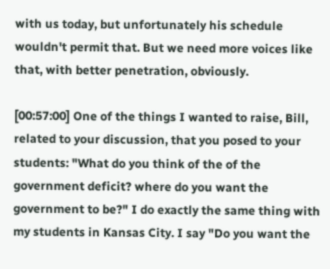with us today, but unfortunately his schedule wouldn't permit that. But we need more voices like that, with better penetration, obviously.

[00:57:00] One of the things I wanted to raise, Bill, related to your discussion, that you posed to your students: "What do you think of the of the government deficit? where do you want the government to be?" I do exactly the same thing with my students in Kansas City. I say "Do you want the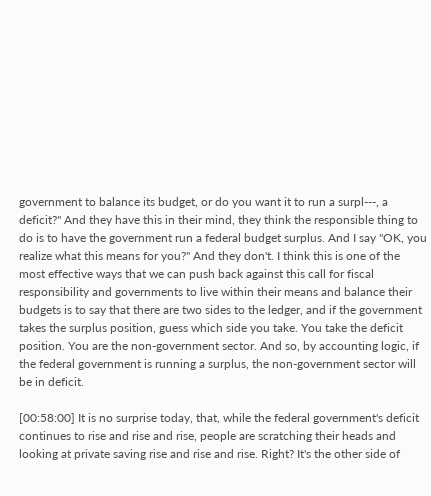government to balance its budget, or do you want it to run a surpl---, a deficit?" And they have this in their mind, they think the responsible thing to do is to have the government run a federal budget surplus. And I say "OK, you realize what this means for you?" And they don't. I think this is one of the most effective ways that we can push back against this call for fiscal responsibility and governments to live within their means and balance their budgets is to say that there are two sides to the ledger, and if the government takes the surplus position, guess which side you take. You take the deficit position. You are the non-government sector. And so, by accounting logic, if the federal government is running a surplus, the non-government sector will be in deficit.

[00:58:00] It is no surprise today, that, while the federal government's deficit continues to rise and rise and rise, people are scratching their heads and looking at private saving rise and rise and rise. Right? It's the other side of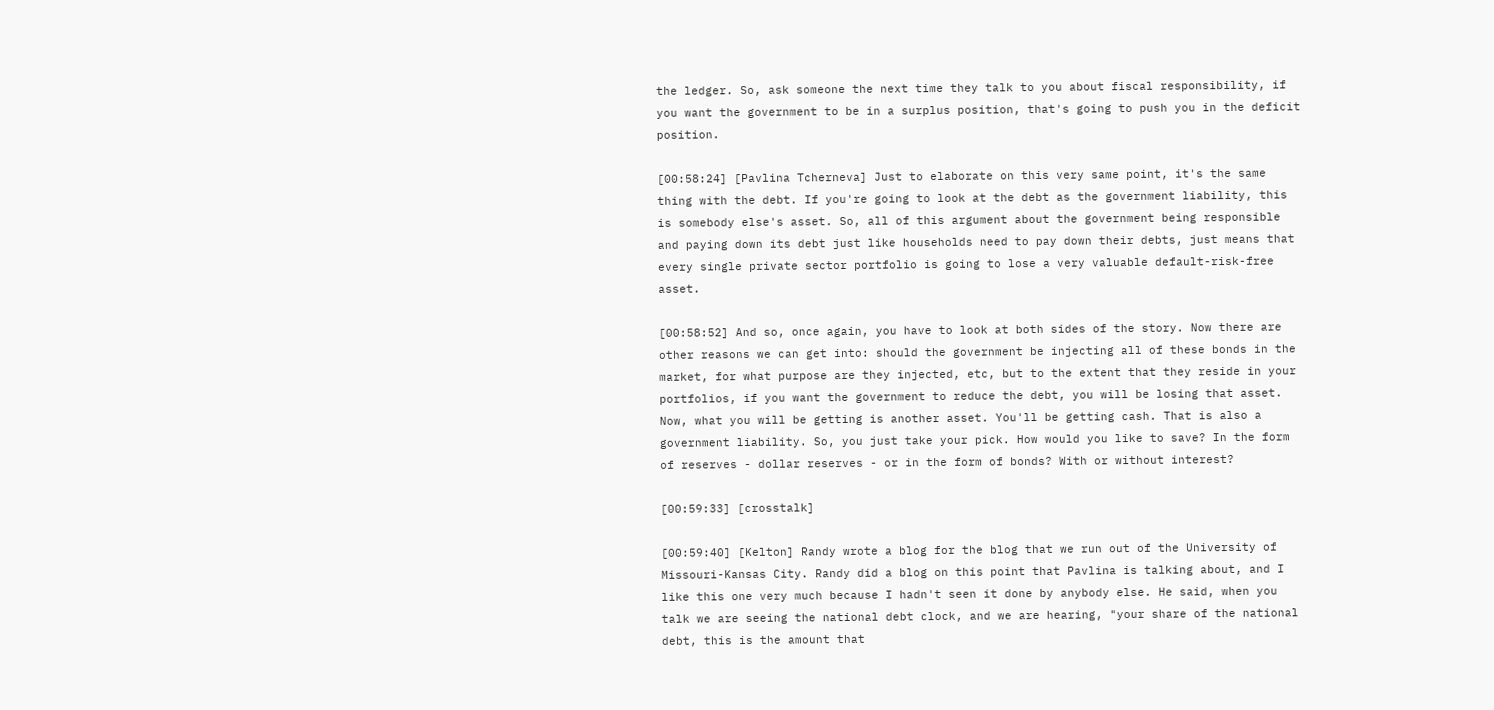the ledger. So, ask someone the next time they talk to you about fiscal responsibility, if you want the government to be in a surplus position, that's going to push you in the deficit position.

[00:58:24] [Pavlina Tcherneva] Just to elaborate on this very same point, it's the same thing with the debt. If you're going to look at the debt as the government liability, this is somebody else's asset. So, all of this argument about the government being responsible and paying down its debt just like households need to pay down their debts, just means that every single private sector portfolio is going to lose a very valuable default-risk-free asset.

[00:58:52] And so, once again, you have to look at both sides of the story. Now there are other reasons we can get into: should the government be injecting all of these bonds in the market, for what purpose are they injected, etc, but to the extent that they reside in your portfolios, if you want the government to reduce the debt, you will be losing that asset. Now, what you will be getting is another asset. You'll be getting cash. That is also a government liability. So, you just take your pick. How would you like to save? In the form of reserves - dollar reserves - or in the form of bonds? With or without interest?

[00:59:33] [crosstalk]

[00:59:40] [Kelton] Randy wrote a blog for the blog that we run out of the University of Missouri-Kansas City. Randy did a blog on this point that Pavlina is talking about, and I like this one very much because I hadn't seen it done by anybody else. He said, when you talk we are seeing the national debt clock, and we are hearing, "your share of the national debt, this is the amount that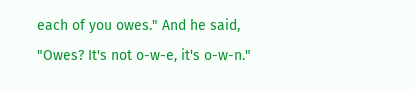each of you owes." And he said, "Owes? It's not o-w-e, it's o-w-n."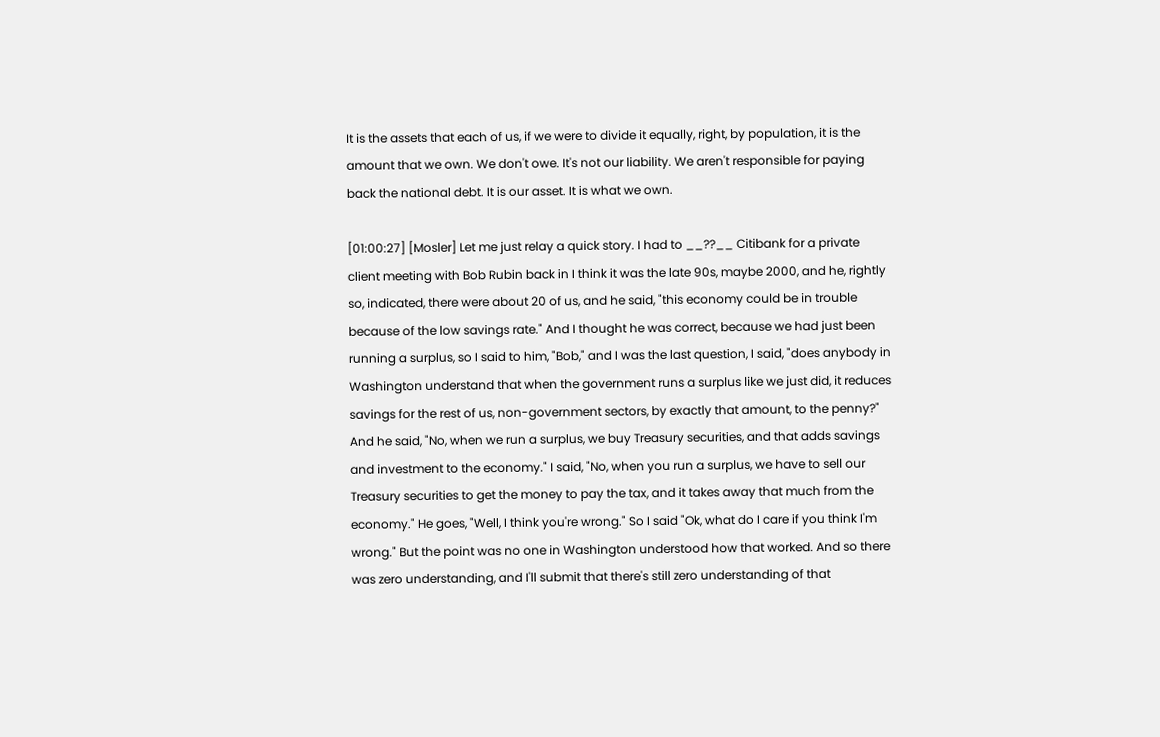It is the assets that each of us, if we were to divide it equally, right, by population, it is the amount that we own. We don't owe. It's not our liability. We aren't responsible for paying back the national debt. It is our asset. It is what we own.

[01:00:27] [Mosler] Let me just relay a quick story. I had to __??__ Citibank for a private client meeting with Bob Rubin back in I think it was the late 90s, maybe 2000, and he, rightly so, indicated, there were about 20 of us, and he said, "this economy could be in trouble because of the low savings rate." And I thought he was correct, because we had just been running a surplus, so I said to him, "Bob," and I was the last question, I said, "does anybody in Washington understand that when the government runs a surplus like we just did, it reduces savings for the rest of us, non-government sectors, by exactly that amount, to the penny?" And he said, "No, when we run a surplus, we buy Treasury securities, and that adds savings and investment to the economy." I said, "No, when you run a surplus, we have to sell our Treasury securities to get the money to pay the tax, and it takes away that much from the economy." He goes, "Well, I think you're wrong." So I said "Ok, what do I care if you think I'm wrong." But the point was no one in Washington understood how that worked. And so there was zero understanding, and I'll submit that there's still zero understanding of that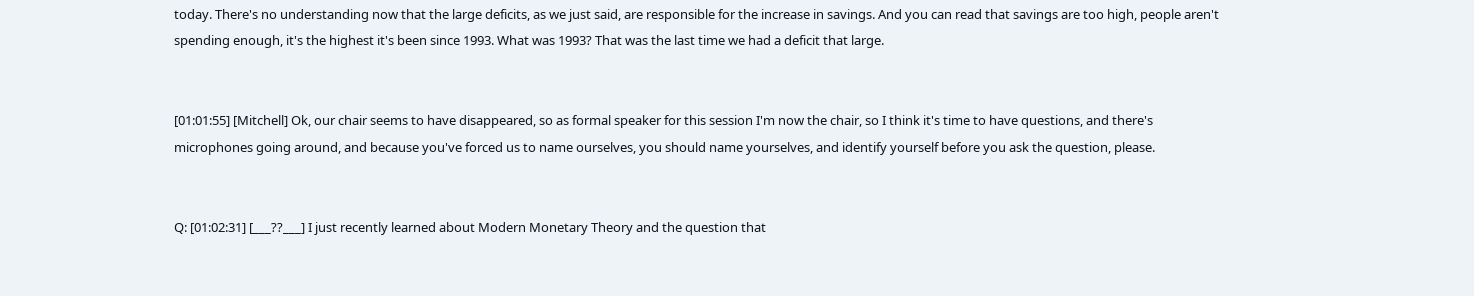today. There's no understanding now that the large deficits, as we just said, are responsible for the increase in savings. And you can read that savings are too high, people aren't spending enough, it's the highest it's been since 1993. What was 1993? That was the last time we had a deficit that large.


[01:01:55] [Mitchell] Ok, our chair seems to have disappeared, so as formal speaker for this session I'm now the chair, so I think it's time to have questions, and there's microphones going around, and because you've forced us to name ourselves, you should name yourselves, and identify yourself before you ask the question, please.


Q: [01:02:31] [___??___] I just recently learned about Modern Monetary Theory and the question that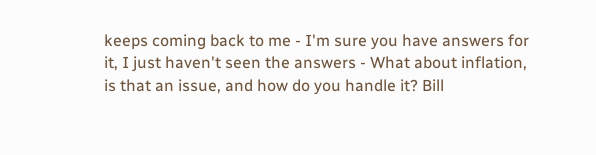keeps coming back to me - I'm sure you have answers for it, I just haven't seen the answers - What about inflation, is that an issue, and how do you handle it? Bill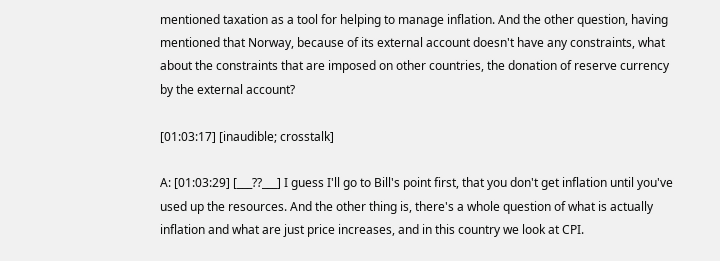mentioned taxation as a tool for helping to manage inflation. And the other question, having mentioned that Norway, because of its external account doesn't have any constraints, what about the constraints that are imposed on other countries, the donation of reserve currency by the external account?

[01:03:17] [inaudible; crosstalk]

A: [01:03:29] [___??___] I guess I'll go to Bill's point first, that you don't get inflation until you've used up the resources. And the other thing is, there's a whole question of what is actually inflation and what are just price increases, and in this country we look at CPI.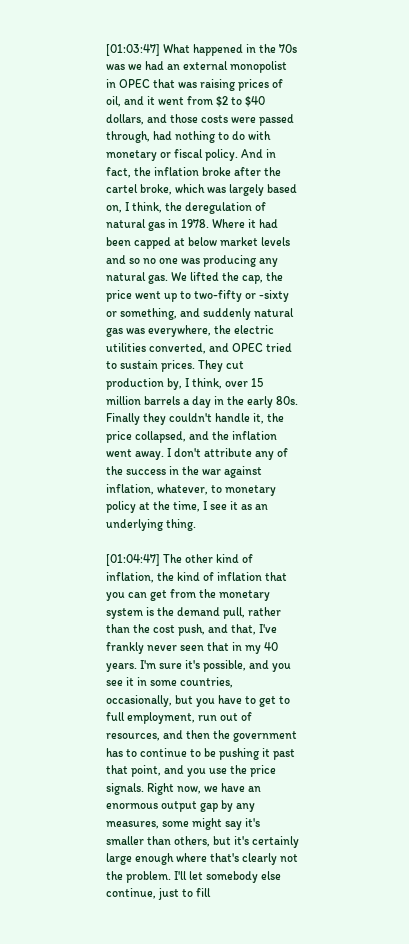[01:03:47] What happened in the 70s was we had an external monopolist in OPEC that was raising prices of oil, and it went from $2 to $40 dollars, and those costs were passed through, had nothing to do with monetary or fiscal policy. And in fact, the inflation broke after the cartel broke, which was largely based on, I think, the deregulation of natural gas in 1978. Where it had been capped at below market levels and so no one was producing any natural gas. We lifted the cap, the price went up to two-fifty or -sixty or something, and suddenly natural gas was everywhere, the electric utilities converted, and OPEC tried to sustain prices. They cut production by, I think, over 15 million barrels a day in the early 80s. Finally they couldn't handle it, the price collapsed, and the inflation went away. I don't attribute any of the success in the war against inflation, whatever, to monetary policy at the time, I see it as an underlying thing.

[01:04:47] The other kind of inflation, the kind of inflation that you can get from the monetary system is the demand pull, rather than the cost push, and that, I've frankly never seen that in my 40 years. I'm sure it's possible, and you see it in some countries, occasionally, but you have to get to full employment, run out of resources, and then the government has to continue to be pushing it past that point, and you use the price signals. Right now, we have an enormous output gap by any measures, some might say it's smaller than others, but it's certainly large enough where that's clearly not the problem. I'll let somebody else continue, just to fill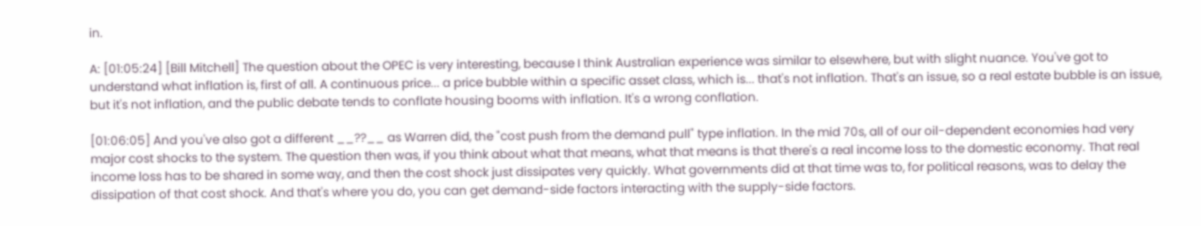in.

A: [01:05:24] [Bill Mitchell] The question about the OPEC is very interesting, because I think Australian experience was similar to elsewhere, but with slight nuance. You've got to understand what inflation is, first of all. A continuous price... a price bubble within a specific asset class, which is... that's not inflation. That's an issue, so a real estate bubble is an issue, but it's not inflation, and the public debate tends to conflate housing booms with inflation. It's a wrong conflation.

[01:06:05] And you've also got a different __??__ as Warren did, the "cost push from the demand pull" type inflation. In the mid 70s, all of our oil-dependent economies had very major cost shocks to the system. The question then was, if you think about what that means, what that means is that there's a real income loss to the domestic economy. That real income loss has to be shared in some way, and then the cost shock just dissipates very quickly. What governments did at that time was to, for political reasons, was to delay the dissipation of that cost shock. And that's where you do, you can get demand-side factors interacting with the supply-side factors.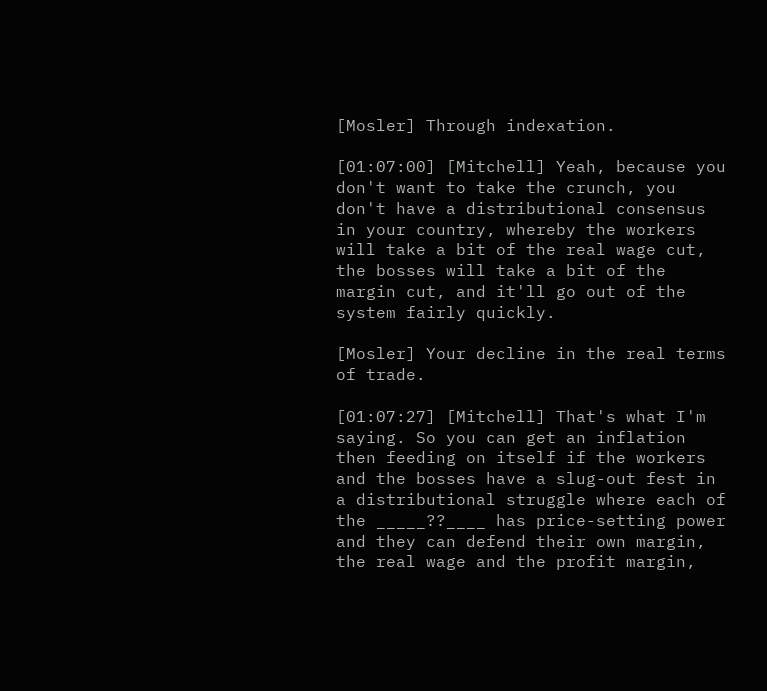[Mosler] Through indexation.

[01:07:00] [Mitchell] Yeah, because you don't want to take the crunch, you don't have a distributional consensus in your country, whereby the workers will take a bit of the real wage cut, the bosses will take a bit of the margin cut, and it'll go out of the system fairly quickly.

[Mosler] Your decline in the real terms of trade.

[01:07:27] [Mitchell] That's what I'm saying. So you can get an inflation then feeding on itself if the workers and the bosses have a slug-out fest in a distributional struggle where each of the _____??____ has price-setting power and they can defend their own margin, the real wage and the profit margin,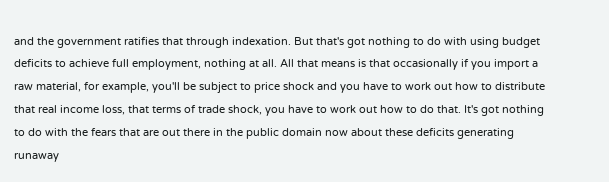and the government ratifies that through indexation. But that's got nothing to do with using budget deficits to achieve full employment, nothing at all. All that means is that occasionally if you import a raw material, for example, you'll be subject to price shock and you have to work out how to distribute that real income loss, that terms of trade shock, you have to work out how to do that. It's got nothing to do with the fears that are out there in the public domain now about these deficits generating runaway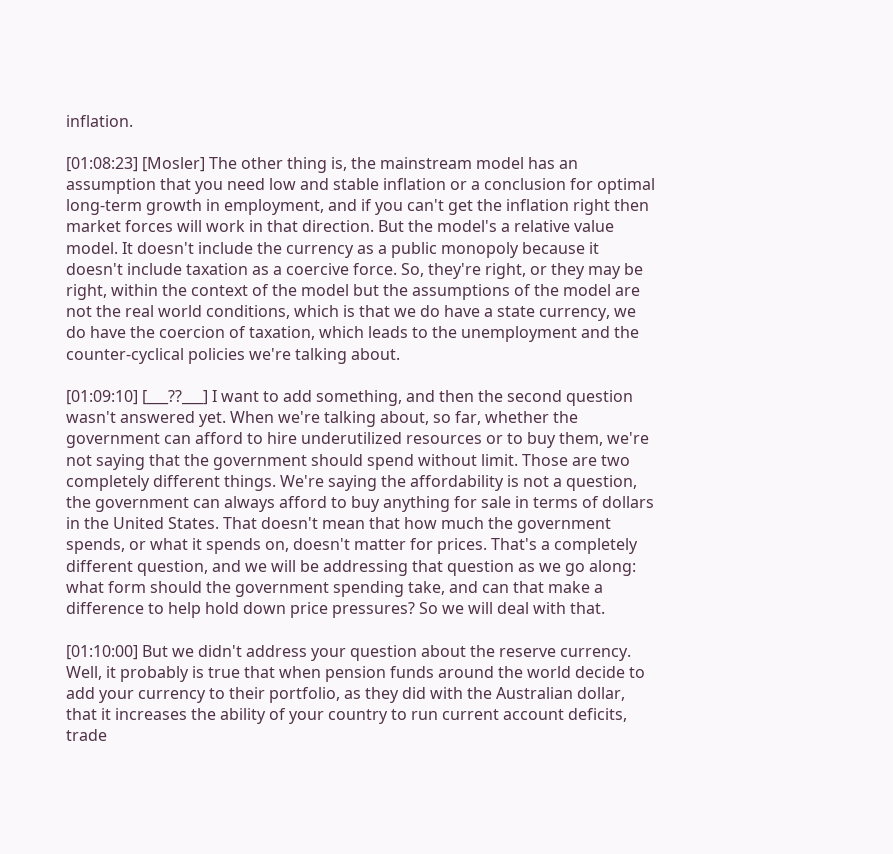inflation.

[01:08:23] [Mosler] The other thing is, the mainstream model has an assumption that you need low and stable inflation or a conclusion for optimal long-term growth in employment, and if you can't get the inflation right then market forces will work in that direction. But the model's a relative value model. It doesn't include the currency as a public monopoly because it doesn't include taxation as a coercive force. So, they're right, or they may be right, within the context of the model but the assumptions of the model are not the real world conditions, which is that we do have a state currency, we do have the coercion of taxation, which leads to the unemployment and the counter-cyclical policies we're talking about.

[01:09:10] [___??___] I want to add something, and then the second question wasn't answered yet. When we're talking about, so far, whether the government can afford to hire underutilized resources or to buy them, we're not saying that the government should spend without limit. Those are two completely different things. We're saying the affordability is not a question, the government can always afford to buy anything for sale in terms of dollars in the United States. That doesn't mean that how much the government spends, or what it spends on, doesn't matter for prices. That's a completely different question, and we will be addressing that question as we go along: what form should the government spending take, and can that make a difference to help hold down price pressures? So we will deal with that.

[01:10:00] But we didn't address your question about the reserve currency. Well, it probably is true that when pension funds around the world decide to add your currency to their portfolio, as they did with the Australian dollar, that it increases the ability of your country to run current account deficits, trade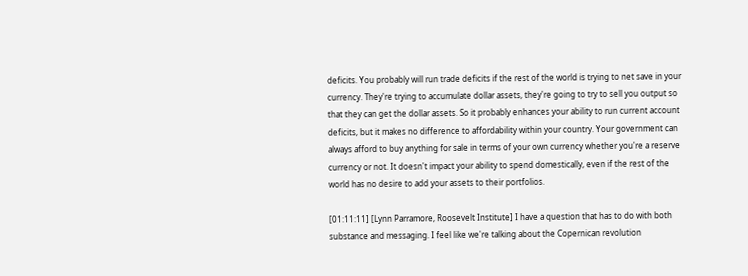deficits. You probably will run trade deficits if the rest of the world is trying to net save in your currency. They're trying to accumulate dollar assets, they're going to try to sell you output so that they can get the dollar assets. So it probably enhances your ability to run current account deficits, but it makes no difference to affordability within your country. Your government can always afford to buy anything for sale in terms of your own currency whether you're a reserve currency or not. It doesn't impact your ability to spend domestically, even if the rest of the world has no desire to add your assets to their portfolios.

[01:11:11] [Lynn Parramore, Roosevelt Institute] I have a question that has to do with both substance and messaging. I feel like we're talking about the Copernican revolution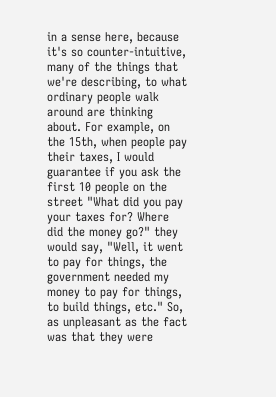in a sense here, because it's so counter-intuitive, many of the things that we're describing, to what ordinary people walk around are thinking about. For example, on the 15th, when people pay their taxes, I would guarantee if you ask the first 10 people on the street "What did you pay your taxes for? Where did the money go?" they would say, "Well, it went to pay for things, the government needed my money to pay for things, to build things, etc." So, as unpleasant as the fact was that they were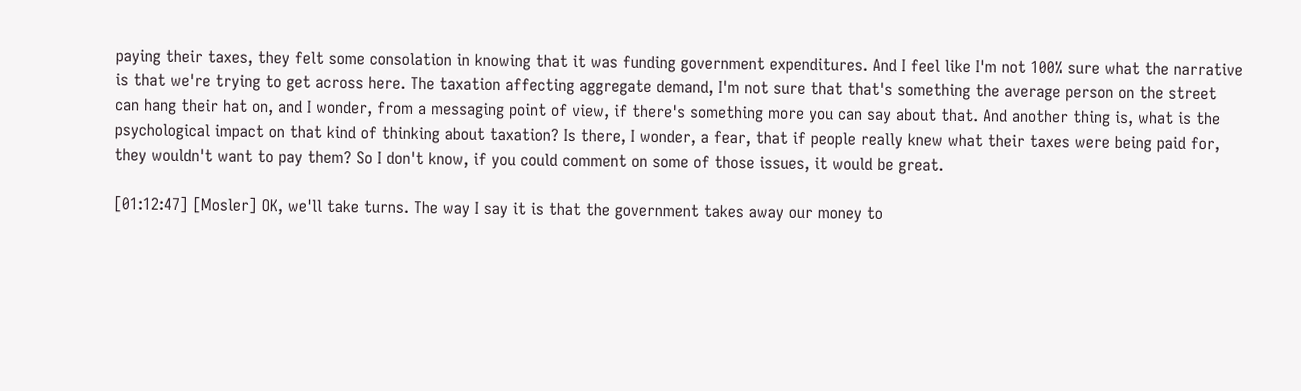paying their taxes, they felt some consolation in knowing that it was funding government expenditures. And I feel like I'm not 100% sure what the narrative is that we're trying to get across here. The taxation affecting aggregate demand, I'm not sure that that's something the average person on the street can hang their hat on, and I wonder, from a messaging point of view, if there's something more you can say about that. And another thing is, what is the psychological impact on that kind of thinking about taxation? Is there, I wonder, a fear, that if people really knew what their taxes were being paid for, they wouldn't want to pay them? So I don't know, if you could comment on some of those issues, it would be great.

[01:12:47] [Mosler] OK, we'll take turns. The way I say it is that the government takes away our money to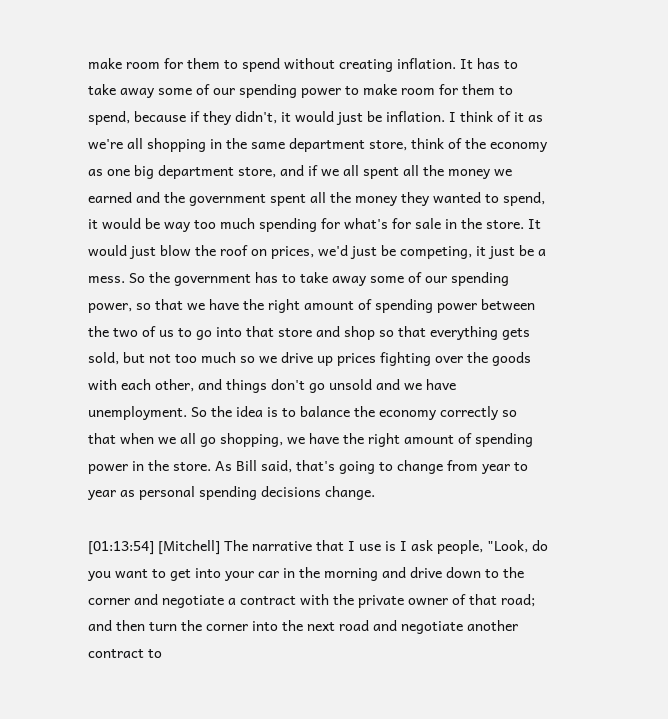make room for them to spend without creating inflation. It has to take away some of our spending power to make room for them to spend, because if they didn't, it would just be inflation. I think of it as we're all shopping in the same department store, think of the economy as one big department store, and if we all spent all the money we earned and the government spent all the money they wanted to spend, it would be way too much spending for what's for sale in the store. It would just blow the roof on prices, we'd just be competing, it just be a mess. So the government has to take away some of our spending power, so that we have the right amount of spending power between the two of us to go into that store and shop so that everything gets sold, but not too much so we drive up prices fighting over the goods with each other, and things don't go unsold and we have unemployment. So the idea is to balance the economy correctly so that when we all go shopping, we have the right amount of spending power in the store. As Bill said, that's going to change from year to year as personal spending decisions change.

[01:13:54] [Mitchell] The narrative that I use is I ask people, "Look, do you want to get into your car in the morning and drive down to the corner and negotiate a contract with the private owner of that road; and then turn the corner into the next road and negotiate another contract to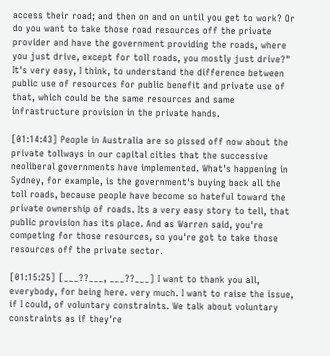access their road; and then on and on until you get to work? Or do you want to take those road resources off the private provider and have the government providing the roads, where you just drive, except for toll roads, you mostly just drive?" It's very easy, I think, to understand the difference between public use of resources for public benefit and private use of that, which could be the same resources and same infrastructure provision in the private hands.

[01:14:43] People in Australia are so pissed off now about the private tollways in our capital cities that the successive neoliberal governments have implemented. What's happening in Sydney, for example, is the government's buying back all the toll roads, because people have become so hateful toward the private ownership of roads. Its a very easy story to tell, that public provision has its place. And as Warren said, you're competing for those resources, so you're got to take those resources off the private sector.

[01:15:25] [___??___, ___??___] I want to thank you all, everybody, for being here. very much. I want to raise the issue, if I could, of voluntary constraints. We talk about voluntary constraints as if they're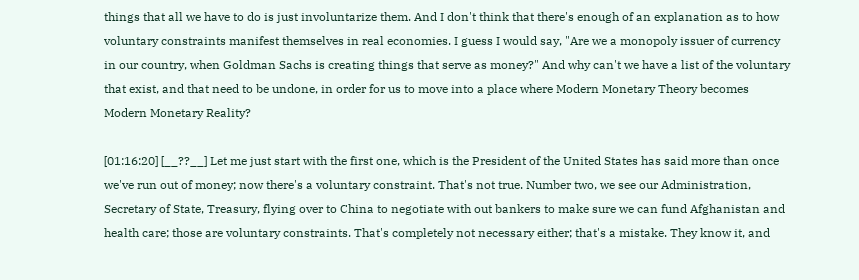things that all we have to do is just involuntarize them. And I don't think that there's enough of an explanation as to how voluntary constraints manifest themselves in real economies. I guess I would say, "Are we a monopoly issuer of currency in our country, when Goldman Sachs is creating things that serve as money?" And why can't we have a list of the voluntary that exist, and that need to be undone, in order for us to move into a place where Modern Monetary Theory becomes Modern Monetary Reality?

[01:16:20] [__??__] Let me just start with the first one, which is the President of the United States has said more than once we've run out of money; now there's a voluntary constraint. That's not true. Number two, we see our Administration, Secretary of State, Treasury, flying over to China to negotiate with out bankers to make sure we can fund Afghanistan and health care; those are voluntary constraints. That's completely not necessary either; that's a mistake. They know it, and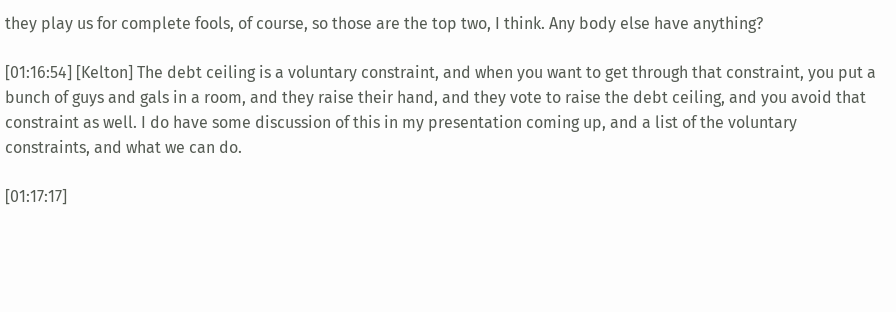they play us for complete fools, of course, so those are the top two, I think. Any body else have anything?

[01:16:54] [Kelton] The debt ceiling is a voluntary constraint, and when you want to get through that constraint, you put a bunch of guys and gals in a room, and they raise their hand, and they vote to raise the debt ceiling, and you avoid that constraint as well. I do have some discussion of this in my presentation coming up, and a list of the voluntary constraints, and what we can do.

[01:17:17]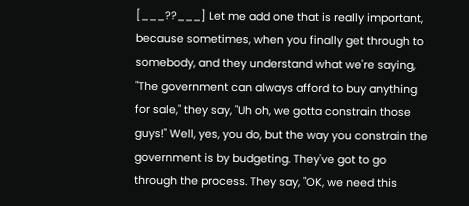[___??___] Let me add one that is really important, because sometimes, when you finally get through to somebody, and they understand what we're saying, "The government can always afford to buy anything for sale," they say, "Uh oh, we gotta constrain those guys!" Well, yes, you do, but the way you constrain the government is by budgeting. They've got to go through the process. They say, "OK, we need this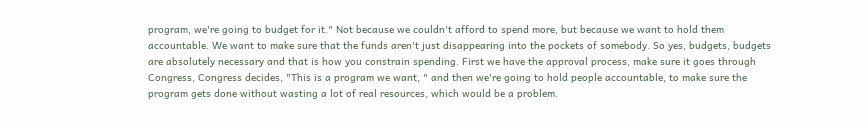program, we're going to budget for it." Not because we couldn't afford to spend more, but because we want to hold them accountable. We want to make sure that the funds aren't just disappearing into the pockets of somebody. So yes, budgets, budgets are absolutely necessary and that is how you constrain spending. First we have the approval process, make sure it goes through Congress, Congress decides, "This is a program we want, " and then we're going to hold people accountable, to make sure the program gets done without wasting a lot of real resources, which would be a problem.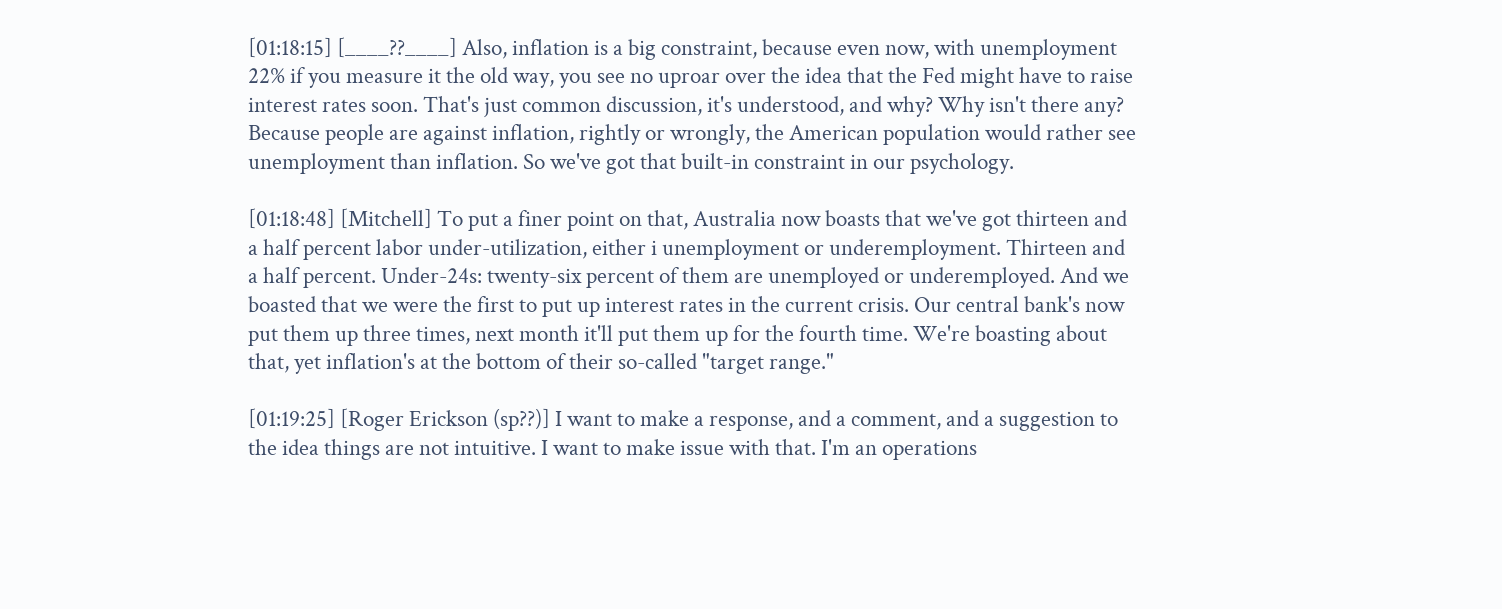[01:18:15] [____??____] Also, inflation is a big constraint, because even now, with unemployment 22% if you measure it the old way, you see no uproar over the idea that the Fed might have to raise interest rates soon. That's just common discussion, it's understood, and why? Why isn't there any? Because people are against inflation, rightly or wrongly, the American population would rather see unemployment than inflation. So we've got that built-in constraint in our psychology.

[01:18:48] [Mitchell] To put a finer point on that, Australia now boasts that we've got thirteen and a half percent labor under-utilization, either i unemployment or underemployment. Thirteen and a half percent. Under-24s: twenty-six percent of them are unemployed or underemployed. And we boasted that we were the first to put up interest rates in the current crisis. Our central bank's now put them up three times, next month it'll put them up for the fourth time. We're boasting about that, yet inflation's at the bottom of their so-called "target range."

[01:19:25] [Roger Erickson (sp??)] I want to make a response, and a comment, and a suggestion to the idea things are not intuitive. I want to make issue with that. I'm an operations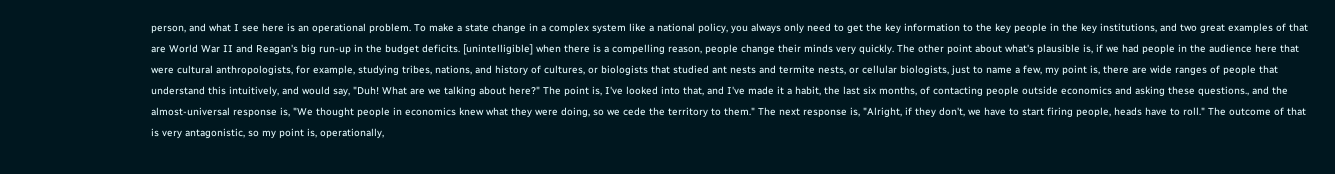person, and what I see here is an operational problem. To make a state change in a complex system like a national policy, you always only need to get the key information to the key people in the key institutions, and two great examples of that are World War II and Reagan's big run-up in the budget deficits. [unintelligible] when there is a compelling reason, people change their minds very quickly. The other point about what's plausible is, if we had people in the audience here that were cultural anthropologists, for example, studying tribes, nations, and history of cultures, or biologists that studied ant nests and termite nests, or cellular biologists, just to name a few, my point is, there are wide ranges of people that understand this intuitively, and would say, "Duh! What are we talking about here?" The point is, I've looked into that, and I've made it a habit, the last six months, of contacting people outside economics and asking these questions., and the almost-universal response is, "We thought people in economics knew what they were doing, so we cede the territory to them." The next response is, "Alright, if they don't, we have to start firing people, heads have to roll." The outcome of that is very antagonistic, so my point is, operationally,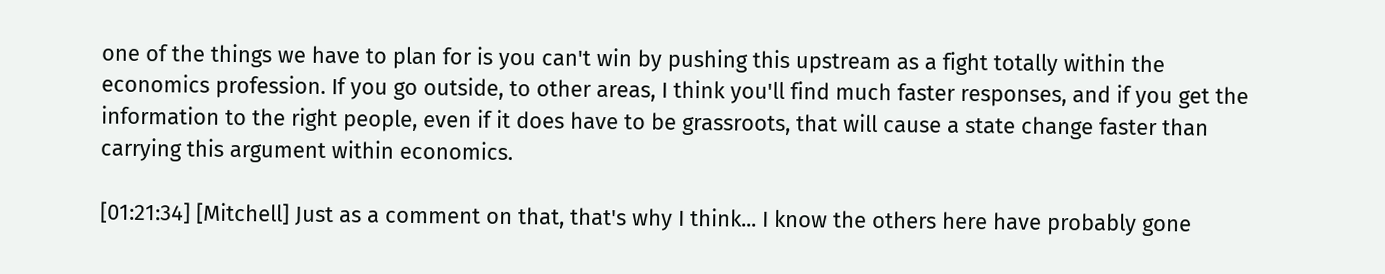one of the things we have to plan for is you can't win by pushing this upstream as a fight totally within the economics profession. If you go outside, to other areas, I think you'll find much faster responses, and if you get the information to the right people, even if it does have to be grassroots, that will cause a state change faster than carrying this argument within economics.

[01:21:34] [Mitchell] Just as a comment on that, that's why I think... I know the others here have probably gone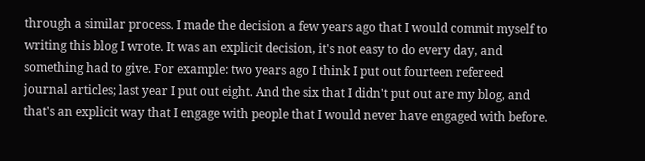through a similar process. I made the decision a few years ago that I would commit myself to writing this blog I wrote. It was an explicit decision, it's not easy to do every day, and something had to give. For example: two years ago I think I put out fourteen refereed journal articles; last year I put out eight. And the six that I didn't put out are my blog, and that's an explicit way that I engage with people that I would never have engaged with before.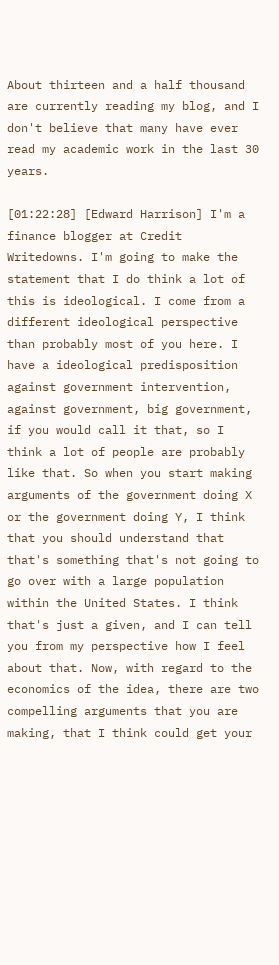About thirteen and a half thousand are currently reading my blog, and I don't believe that many have ever read my academic work in the last 30 years.

[01:22:28] [Edward Harrison] I'm a finance blogger at Credit Writedowns. I'm going to make the statement that I do think a lot of this is ideological. I come from a different ideological perspective than probably most of you here. I have a ideological predisposition against government intervention, against government, big government, if you would call it that, so I think a lot of people are probably like that. So when you start making arguments of the government doing X or the government doing Y, I think that you should understand that that's something that's not going to go over with a large population within the United States. I think that's just a given, and I can tell you from my perspective how I feel about that. Now, with regard to the economics of the idea, there are two compelling arguments that you are making, that I think could get your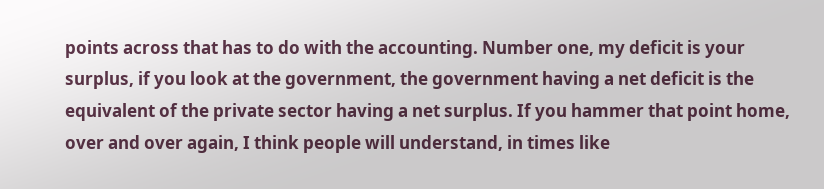points across that has to do with the accounting. Number one, my deficit is your surplus, if you look at the government, the government having a net deficit is the equivalent of the private sector having a net surplus. If you hammer that point home, over and over again, I think people will understand, in times like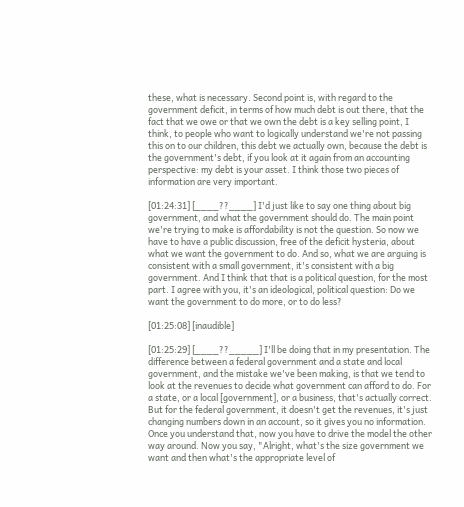these, what is necessary. Second point is, with regard to the government deficit, in terms of how much debt is out there, that the fact that we owe or that we own the debt is a key selling point, I think, to people who want to logically understand we're not passing this on to our children, this debt we actually own, because the debt is the government's debt, if you look at it again from an accounting perspective: my debt is your asset. I think those two pieces of information are very important.

[01:24:31] [____??____] I'd just like to say one thing about big government, and what the government should do. The main point we're trying to make is affordability is not the question. So now we have to have a public discussion, free of the deficit hysteria, about what we want the government to do. And so, what we are arguing is consistent with a small government, it's consistent with a big government. And I think that that is a political question, for the most part. I agree with you, it's an ideological, political question: Do we want the government to do more, or to do less?

[01:25:08] [inaudible]

[01:25:29] [____??_____] I'll be doing that in my presentation. The difference between a federal government and a state and local government, and the mistake we've been making, is that we tend to look at the revenues to decide what government can afford to do. For a state, or a local [government], or a business, that's actually correct. But for the federal government, it doesn't get the revenues, it's just changing numbers down in an account, so it gives you no information. Once you understand that, now you have to drive the model the other way around. Now you say, "Alright, what's the size government we want and then what's the appropriate level of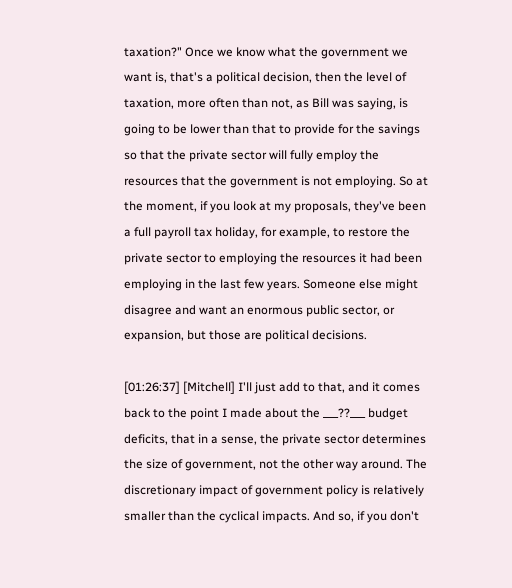taxation?" Once we know what the government we want is, that's a political decision, then the level of taxation, more often than not, as Bill was saying, is going to be lower than that to provide for the savings so that the private sector will fully employ the resources that the government is not employing. So at the moment, if you look at my proposals, they've been a full payroll tax holiday, for example, to restore the private sector to employing the resources it had been employing in the last few years. Someone else might disagree and want an enormous public sector, or expansion, but those are political decisions.

[01:26:37] [Mitchell] I'll just add to that, and it comes back to the point I made about the ___??___ budget deficits, that in a sense, the private sector determines the size of government, not the other way around. The discretionary impact of government policy is relatively smaller than the cyclical impacts. And so, if you don't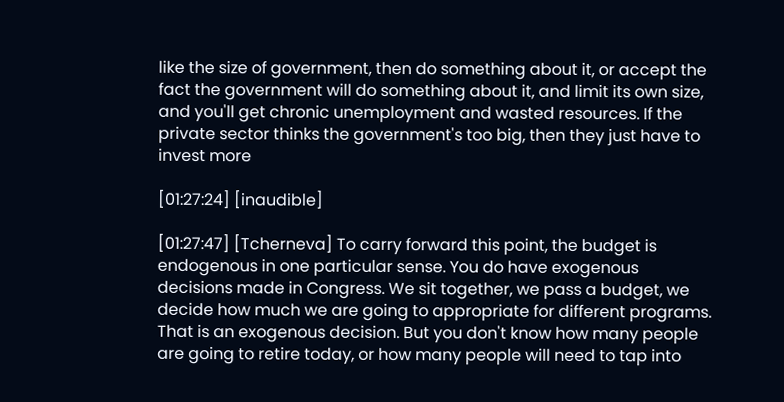like the size of government, then do something about it, or accept the fact the government will do something about it, and limit its own size, and you'll get chronic unemployment and wasted resources. If the private sector thinks the government's too big, then they just have to invest more

[01:27:24] [inaudible]

[01:27:47] [Tcherneva] To carry forward this point, the budget is endogenous in one particular sense. You do have exogenous decisions made in Congress. We sit together, we pass a budget, we decide how much we are going to appropriate for different programs. That is an exogenous decision. But you don't know how many people are going to retire today, or how many people will need to tap into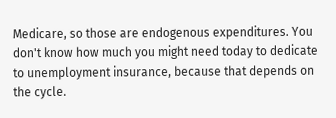Medicare, so those are endogenous expenditures. You don't know how much you might need today to dedicate to unemployment insurance, because that depends on the cycle.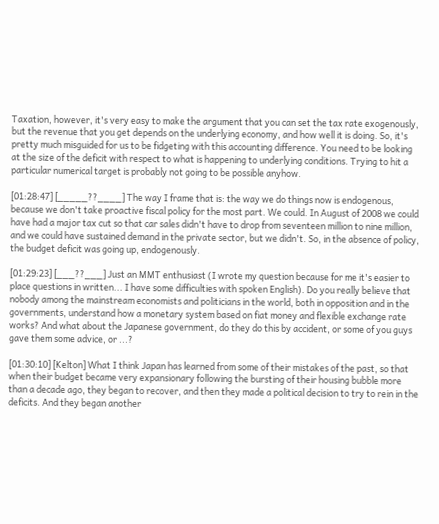Taxation, however, it's very easy to make the argument that you can set the tax rate exogenously, but the revenue that you get depends on the underlying economy, and how well it is doing. So, it's pretty much misguided for us to be fidgeting with this accounting difference. You need to be looking at the size of the deficit with respect to what is happening to underlying conditions. Trying to hit a particular numerical target is probably not going to be possible anyhow.

[01:28:47] [_____??____] The way I frame that is: the way we do things now is endogenous, because we don't take proactive fiscal policy for the most part. We could. In August of 2008 we could have had a major tax cut so that car sales didn't have to drop from seventeen million to nine million, and we could have sustained demand in the private sector, but we didn't. So, in the absence of policy, the budget deficit was going up, endogenously.

[01:29:23] [___??___] Just an MMT enthusiast (I wrote my question because for me it's easier to place questions in written... I have some difficulties with spoken English). Do you really believe that nobody among the mainstream economists and politicians in the world, both in opposition and in the governments, understand how a monetary system based on fiat money and flexible exchange rate works? And what about the Japanese government, do they do this by accident, or some of you guys gave them some advice, or ...?

[01:30:10] [Kelton] What I think Japan has learned from some of their mistakes of the past, so that when their budget became very expansionary following the bursting of their housing bubble more than a decade ago, they began to recover, and then they made a political decision to try to rein in the deficits. And they began another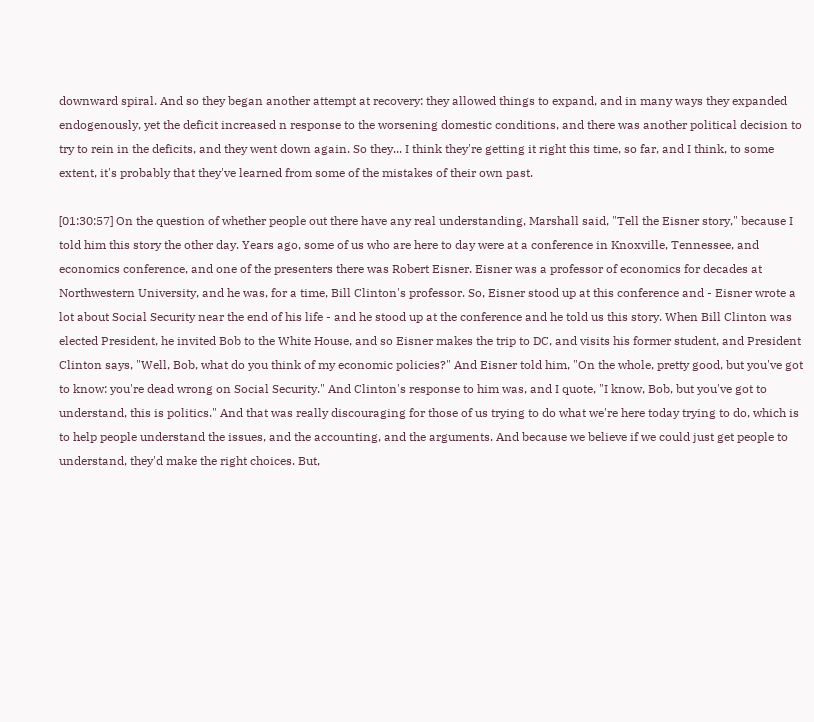downward spiral. And so they began another attempt at recovery: they allowed things to expand, and in many ways they expanded endogenously, yet the deficit increased n response to the worsening domestic conditions, and there was another political decision to try to rein in the deficits, and they went down again. So they... I think they're getting it right this time, so far, and I think, to some extent, it's probably that they've learned from some of the mistakes of their own past.

[01:30:57] On the question of whether people out there have any real understanding, Marshall said, "Tell the Eisner story," because I told him this story the other day. Years ago, some of us who are here to day were at a conference in Knoxville, Tennessee, and economics conference, and one of the presenters there was Robert Eisner. Eisner was a professor of economics for decades at Northwestern University, and he was, for a time, Bill Clinton's professor. So, Eisner stood up at this conference and - Eisner wrote a lot about Social Security near the end of his life - and he stood up at the conference and he told us this story. When Bill Clinton was elected President, he invited Bob to the White House, and so Eisner makes the trip to DC, and visits his former student, and President Clinton says, "Well, Bob, what do you think of my economic policies?" And Eisner told him, "On the whole, pretty good, but you've got to know: you're dead wrong on Social Security." And Clinton's response to him was, and I quote, "I know, Bob, but you've got to understand, this is politics." And that was really discouraging for those of us trying to do what we're here today trying to do, which is to help people understand the issues, and the accounting, and the arguments. And because we believe if we could just get people to understand, they'd make the right choices. But,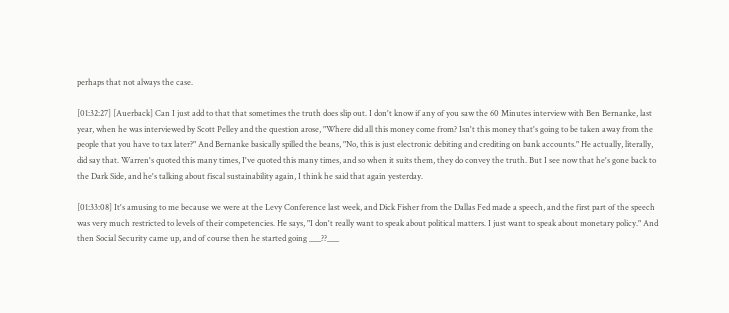perhaps that not always the case.

[01:32:27] [Auerback] Can I just add to that that sometimes the truth does slip out. I don't know if any of you saw the 60 Minutes interview with Ben Bernanke, last year, when he was interviewed by Scott Pelley and the question arose, "Where did all this money come from? Isn't this money that's going to be taken away from the people that you have to tax later?" And Bernanke basically spilled the beans, "No, this is just electronic debiting and crediting on bank accounts." He actually, literally, did say that. Warren's quoted this many times, I've quoted this many times, and so when it suits them, they do convey the truth. But I see now that he's gone back to the Dark Side, and he's talking about fiscal sustainability again, I think he said that again yesterday.

[01:33:08] It's amusing to me because we were at the Levy Conference last week, and Dick Fisher from the Dallas Fed made a speech, and the first part of the speech was very much restricted to levels of their competencies. He says, "I don't really want to speak about political matters. I just want to speak about monetary policy." And then Social Security came up, and of course then he started going ___??___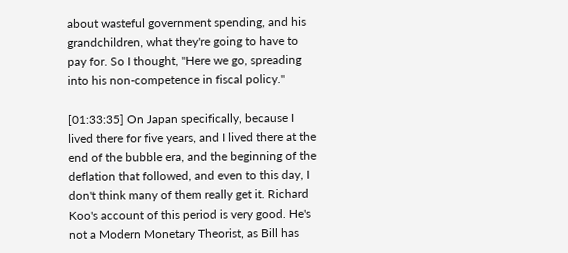about wasteful government spending, and his grandchildren, what they're going to have to pay for. So I thought, "Here we go, spreading into his non-competence in fiscal policy."

[01:33:35] On Japan specifically, because I lived there for five years, and I lived there at the end of the bubble era, and the beginning of the deflation that followed, and even to this day, I don't think many of them really get it. Richard Koo's account of this period is very good. He's not a Modern Monetary Theorist, as Bill has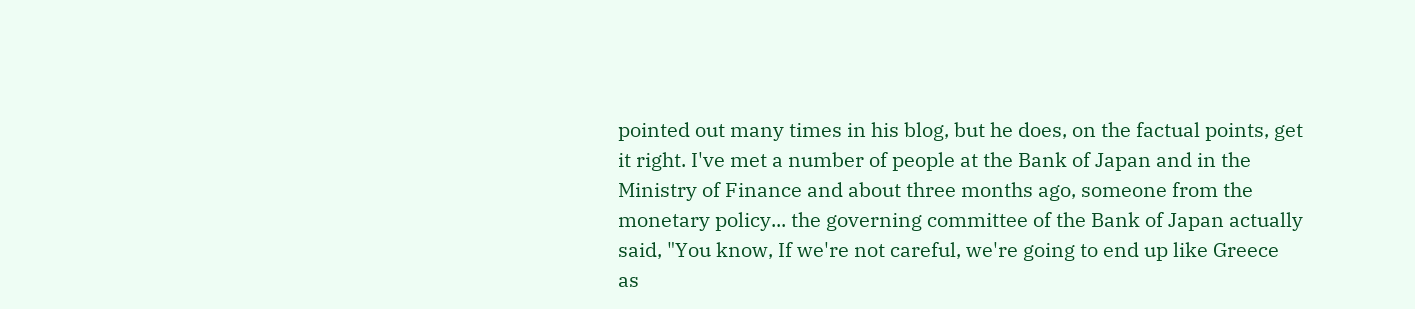pointed out many times in his blog, but he does, on the factual points, get it right. I've met a number of people at the Bank of Japan and in the Ministry of Finance and about three months ago, someone from the monetary policy... the governing committee of the Bank of Japan actually said, "You know, If we're not careful, we're going to end up like Greece as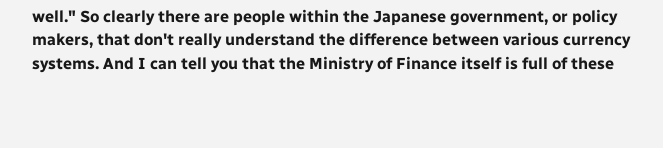well." So clearly there are people within the Japanese government, or policy makers, that don't really understand the difference between various currency systems. And I can tell you that the Ministry of Finance itself is full of these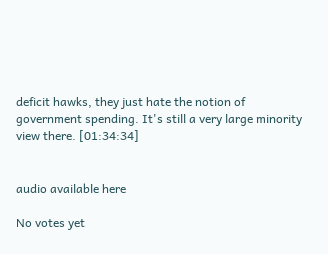deficit hawks, they just hate the notion of government spending. It's still a very large minority view there. [01:34:34]


audio available here

No votes yet